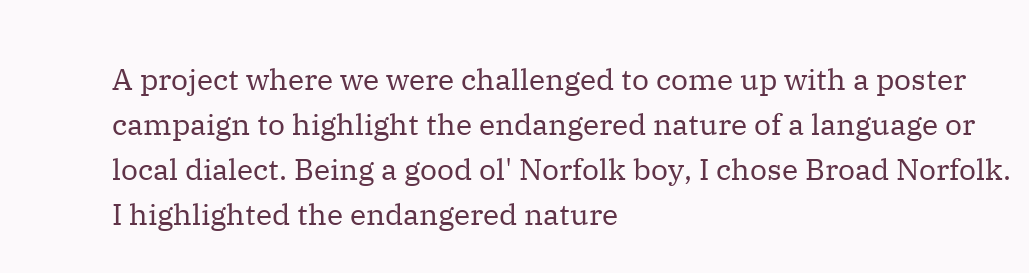A project where we were challenged to come up with a poster campaign to highlight the endangered nature of a language or local dialect. Being a good ol' Norfolk boy, I chose Broad Norfolk. I highlighted the endangered nature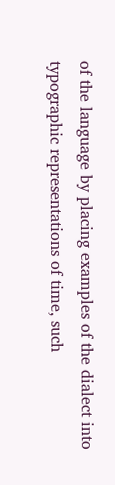of the language by placing examples of the dialect into typographic representations of time, such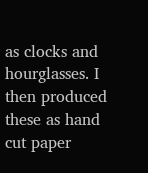as clocks and hourglasses. I then produced these as hand cut paper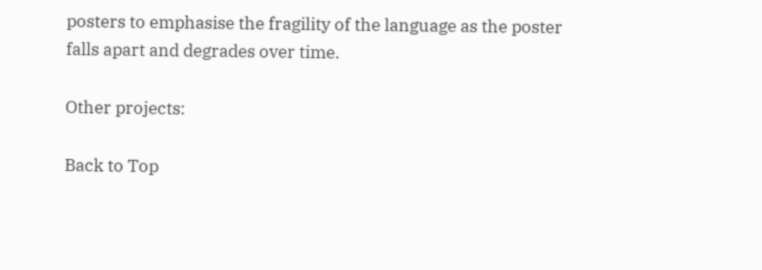posters to emphasise the fragility of the language as the poster falls apart and degrades over time.

Other projects:

Back to Top